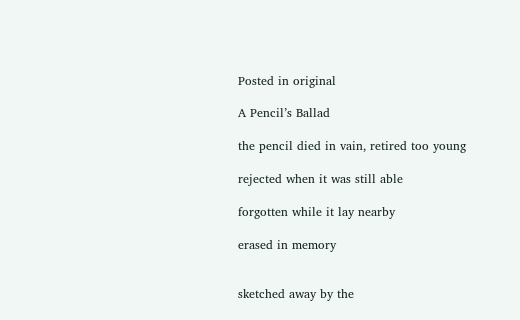Posted in original

A Pencil’s Ballad

the pencil died in vain, retired too young

rejected when it was still able

forgotten while it lay nearby

erased in memory


sketched away by the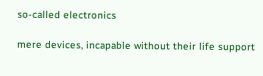so-called electronics

mere devices, incapable without their life support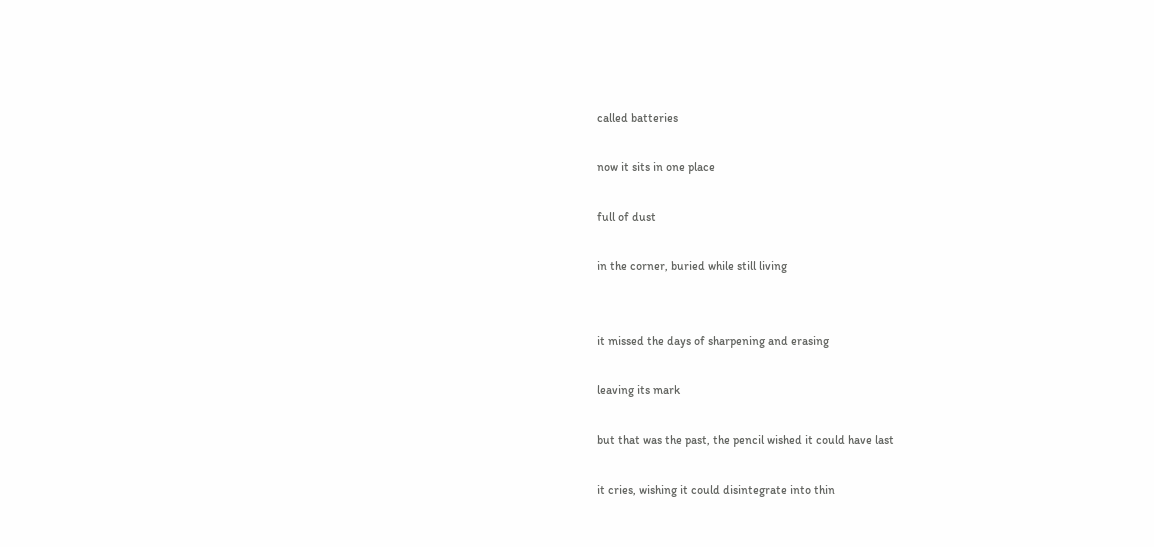called batteries

now it sits in one place

full of dust

in the corner, buried while still living


it missed the days of sharpening and erasing

leaving its mark

but that was the past, the pencil wished it could have last

it cries, wishing it could disintegrate into thin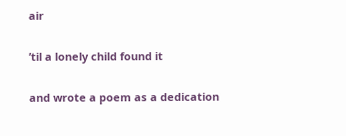air

’til a lonely child found it

and wrote a poem as a dedication